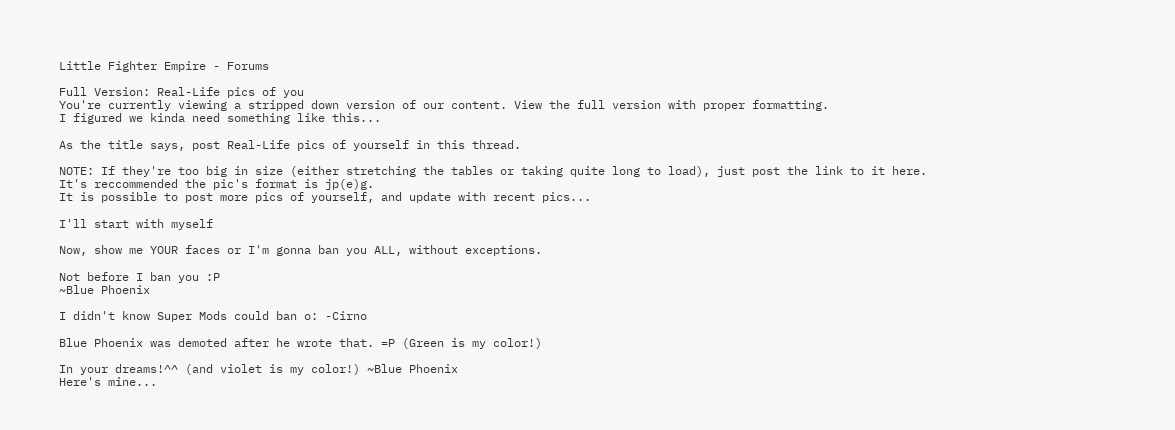Little Fighter Empire - Forums

Full Version: Real-Life pics of you
You're currently viewing a stripped down version of our content. View the full version with proper formatting.
I figured we kinda need something like this...

As the title says, post Real-Life pics of yourself in this thread.

NOTE: If they're too big in size (either stretching the tables or taking quite long to load), just post the link to it here. It's reccommended the pic's format is jp(e)g.
It is possible to post more pics of yourself, and update with recent pics...

I'll start with myself

Now, show me YOUR faces or I'm gonna ban you ALL, without exceptions.

Not before I ban you :P
~Blue Phoenix

I didn't know Super Mods could ban o: -Cirno

Blue Phoenix was demoted after he wrote that. =P (Green is my color!)

In your dreams!^^ (and violet is my color!) ~Blue Phoenix
Here's mine...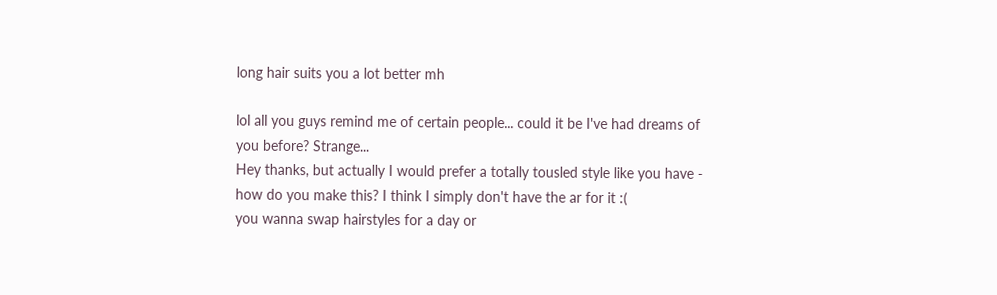long hair suits you a lot better mh

lol all you guys remind me of certain people... could it be I've had dreams of you before? Strange...
Hey thanks, but actually I would prefer a totally tousled style like you have - how do you make this? I think I simply don't have the ar for it :(
you wanna swap hairstyles for a day or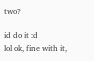two?

id do it :d
lol ok, fine with it,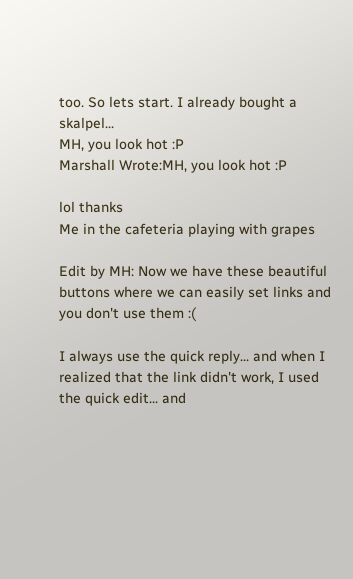too. So lets start. I already bought a skalpel...
MH, you look hot :P
Marshall Wrote:MH, you look hot :P

lol thanks
Me in the cafeteria playing with grapes

Edit by MH: Now we have these beautiful buttons where we can easily set links and you don't use them :(

I always use the quick reply... and when I realized that the link didn't work, I used the quick edit... and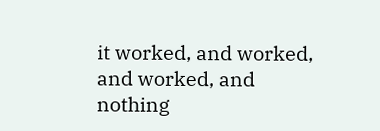it worked, and worked, and worked, and nothing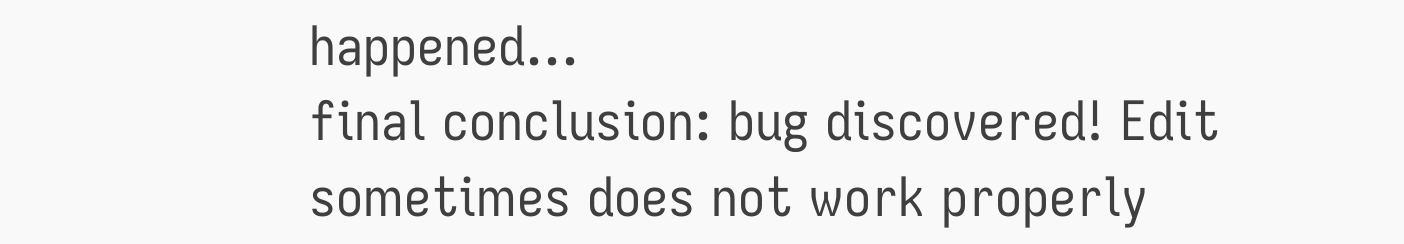happened...
final conclusion: bug discovered! Edit sometimes does not work properly